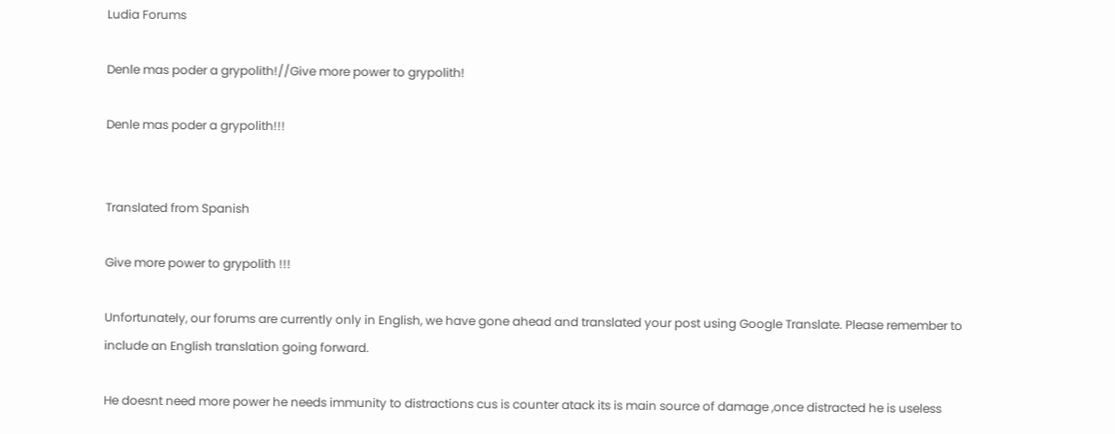Ludia Forums

Denle mas poder a grypolith!//Give more power to grypolith!

Denle mas poder a grypolith!!!


Translated from Spanish

Give more power to grypolith !!!

Unfortunately, our forums are currently only in English, we have gone ahead and translated your post using Google Translate. Please remember to include an English translation going forward.

He doesnt need more power he needs immunity to distractions cus is counter atack its is main source of damage ,once distracted he is useless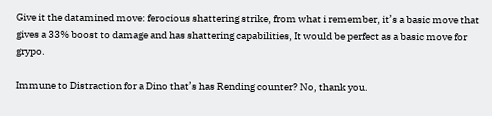Give it the datamined move: ferocious shattering strike, from what i remember, it’s a basic move that gives a 33% boost to damage and has shattering capabilities, It would be perfect as a basic move for grypo.

Immune to Distraction for a Dino that’s has Rending counter? No, thank you.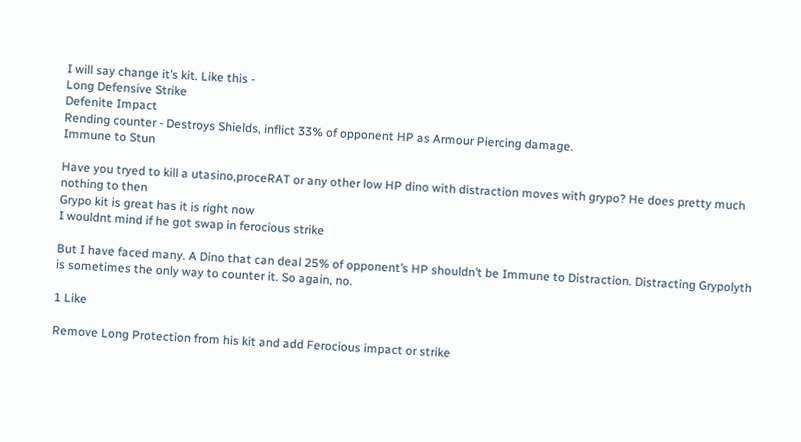I will say change it’s kit. Like this -
Long Defensive Strike
Defenite Impact
Rending counter - Destroys Shields, inflict 33% of opponent HP as Armour Piercing damage.
Immune to Stun

Have you tryed to kill a utasino,proceRAT or any other low HP dino with distraction moves with grypo? He does pretty much nothing to then
Grypo kit is great has it is right now
I wouldnt mind if he got swap in ferocious strike

But I have faced many. A Dino that can deal 25% of opponent’s HP shouldn’t be Immune to Distraction. Distracting Grypolyth is sometimes the only way to counter it. So again, no.

1 Like

Remove Long Protection from his kit and add Ferocious impact or strike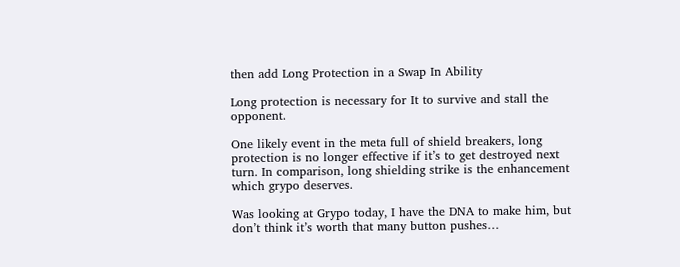then add Long Protection in a Swap In Ability

Long protection is necessary for It to survive and stall the opponent.

One likely event in the meta full of shield breakers, long protection is no longer effective if it’s to get destroyed next turn. In comparison, long shielding strike is the enhancement which grypo deserves.

Was looking at Grypo today, I have the DNA to make him, but don’t think it’s worth that many button pushes…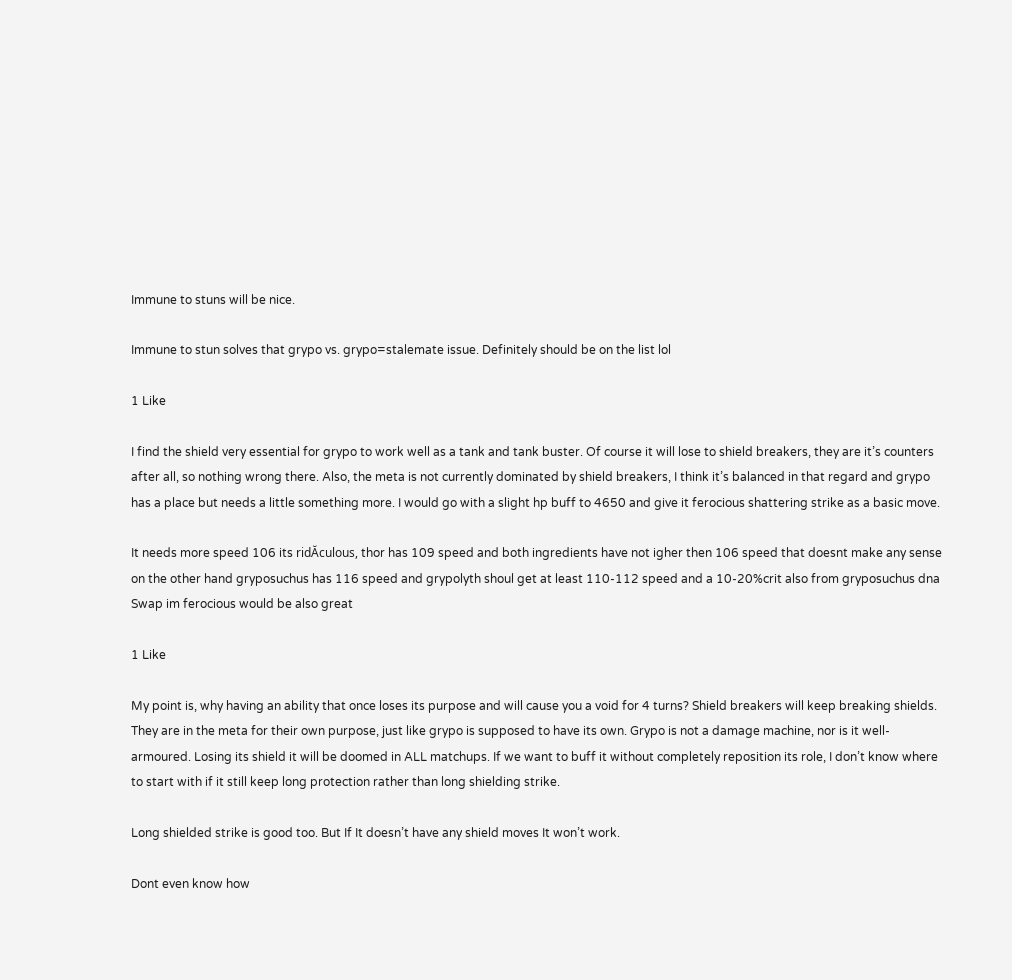Immune to stuns will be nice.

Immune to stun solves that grypo vs. grypo=stalemate issue. Definitely should be on the list lol

1 Like

I find the shield very essential for grypo to work well as a tank and tank buster. Of course it will lose to shield breakers, they are it’s counters after all, so nothing wrong there. Also, the meta is not currently dominated by shield breakers, I think it’s balanced in that regard and grypo has a place but needs a little something more. I would go with a slight hp buff to 4650 and give it ferocious shattering strike as a basic move.

It needs more speed 106 its ridĂculous, thor has 109 speed and both ingredients have not igher then 106 speed that doesnt make any sense on the other hand gryposuchus has 116 speed and grypolyth shoul get at least 110-112 speed and a 10-20%crit also from gryposuchus dna
Swap im ferocious would be also great

1 Like

My point is, why having an ability that once loses its purpose and will cause you a void for 4 turns? Shield breakers will keep breaking shields. They are in the meta for their own purpose, just like grypo is supposed to have its own. Grypo is not a damage machine, nor is it well-armoured. Losing its shield it will be doomed in ALL matchups. If we want to buff it without completely reposition its role, I don’t know where to start with if it still keep long protection rather than long shielding strike.

Long shielded strike is good too. But If It doesn’t have any shield moves It won’t work.

Dont even know how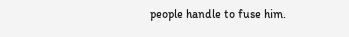people handle to fuse him.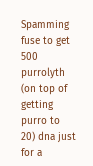Spamming fuse to get 500 purrolyth (on top of getting purro to 20) dna just for a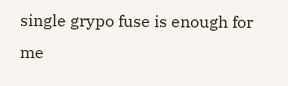single grypo fuse is enough for me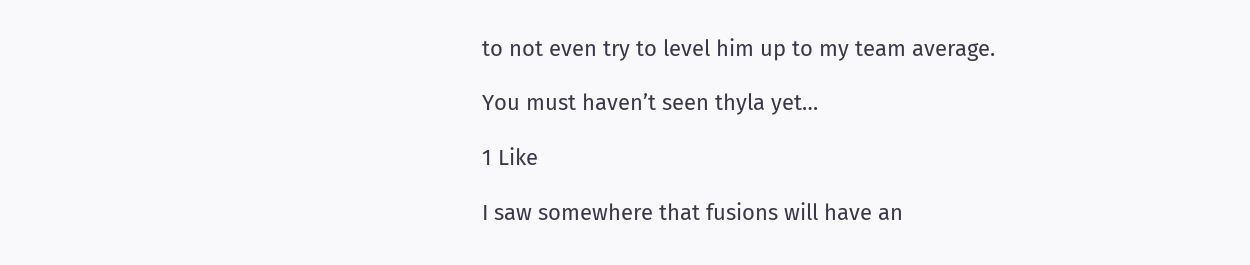to not even try to level him up to my team average.

You must haven’t seen thyla yet…

1 Like

I saw somewhere that fusions will have an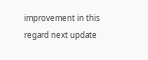improvement in this regard next update